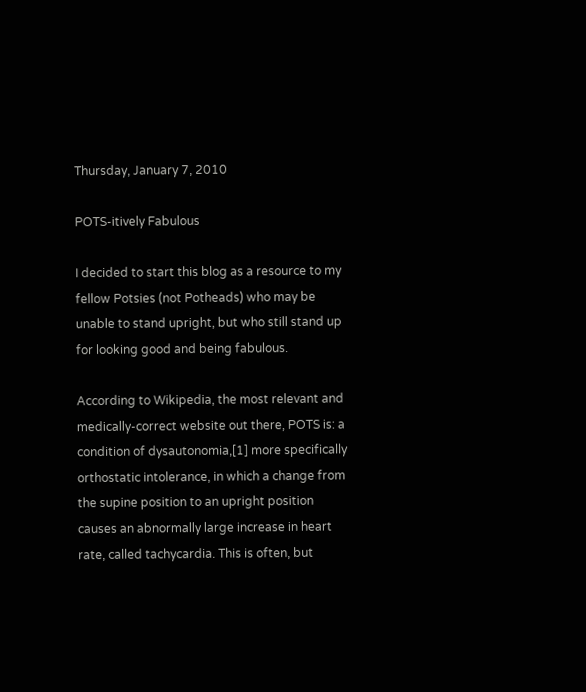Thursday, January 7, 2010

POTS-itively Fabulous

I decided to start this blog as a resource to my fellow Potsies (not Potheads) who may be unable to stand upright, but who still stand up for looking good and being fabulous.

According to Wikipedia, the most relevant and medically-correct website out there, POTS is: a condition of dysautonomia,[1] more specifically orthostatic intolerance, in which a change from the supine position to an upright position causes an abnormally large increase in heart rate, called tachycardia. This is often, but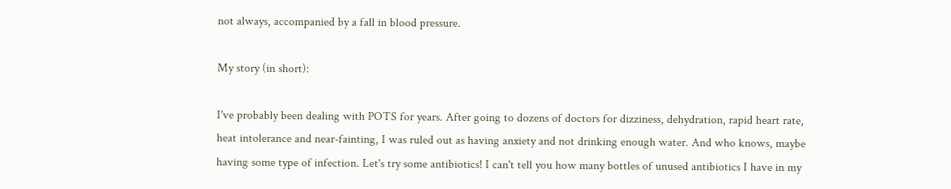not always, accompanied by a fall in blood pressure.

My story (in short):

I've probably been dealing with POTS for years. After going to dozens of doctors for dizziness, dehydration, rapid heart rate, heat intolerance and near-fainting, I was ruled out as having anxiety and not drinking enough water. And who knows, maybe having some type of infection. Let's try some antibiotics! I can't tell you how many bottles of unused antibiotics I have in my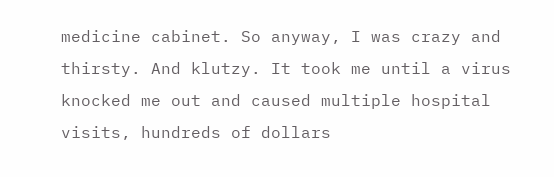medicine cabinet. So anyway, I was crazy and thirsty. And klutzy. It took me until a virus knocked me out and caused multiple hospital visits, hundreds of dollars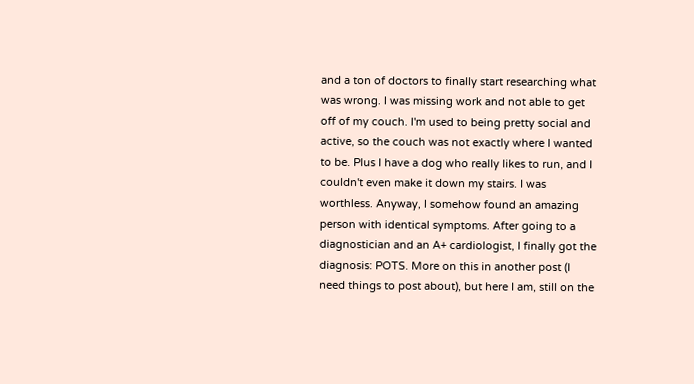and a ton of doctors to finally start researching what was wrong. I was missing work and not able to get off of my couch. I'm used to being pretty social and active, so the couch was not exactly where I wanted to be. Plus I have a dog who really likes to run, and I couldn't even make it down my stairs. I was worthless. Anyway, I somehow found an amazing person with identical symptoms. After going to a diagnostician and an A+ cardiologist, I finally got the diagnosis: POTS. More on this in another post (I need things to post about), but here I am, still on the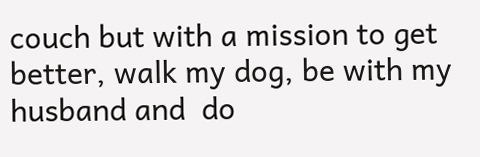couch but with a mission to get better, walk my dog, be with my husband and  do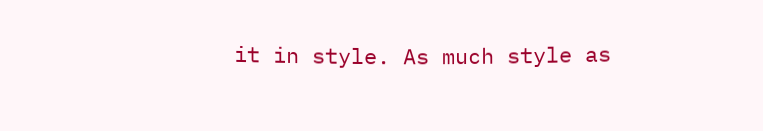it in style. As much style as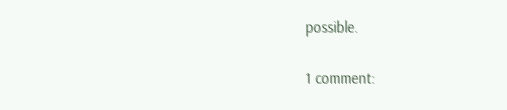possible.

1 comment: